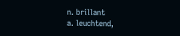n. brillant
a. leuchtend,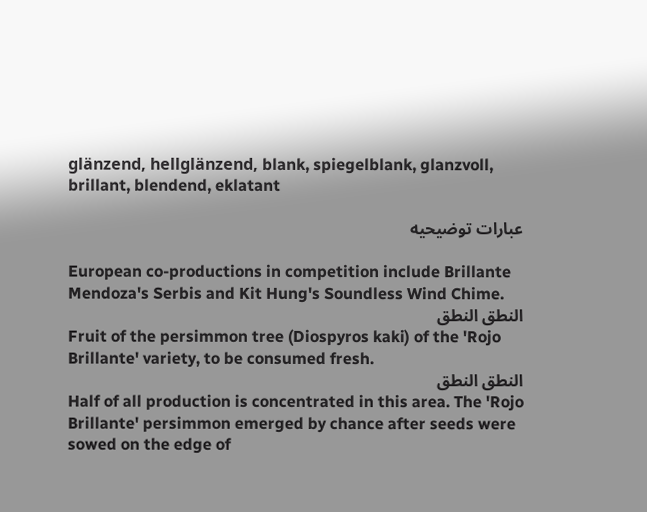glänzend, hellglänzend, blank, spiegelblank, glanzvoll, brillant, blendend, eklatant

عبارات توضيحيه

European co-productions in competition include Brillante Mendoza's Serbis and Kit Hung's Soundless Wind Chime.
النطق النطق
Fruit of the persimmon tree (Diospyros kaki) of the 'Rojo Brillante' variety, to be consumed fresh.
النطق النطق
Half of all production is concentrated in this area. The 'Rojo Brillante' persimmon emerged by chance after seeds were sowed on the edge of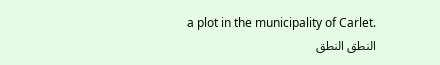a plot in the municipality of Carlet.
النطق النطق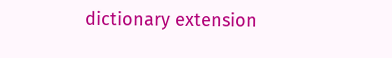dictionary extension